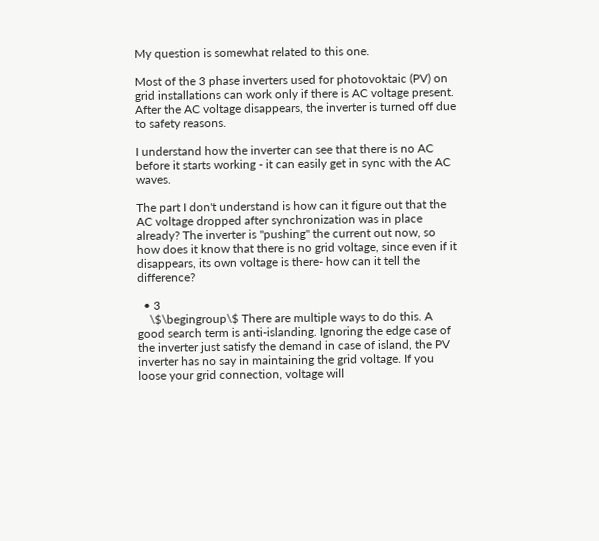My question is somewhat related to this one.

Most of the 3 phase inverters used for photovoktaic (PV) on grid installations can work only if there is AC voltage present. After the AC voltage disappears, the inverter is turned off due to safety reasons.

I understand how the inverter can see that there is no AC before it starts working - it can easily get in sync with the AC waves.

The part I don't understand is how can it figure out that the AC voltage dropped after synchronization was in place already? The inverter is "pushing" the current out now, so how does it know that there is no grid voltage, since even if it disappears, its own voltage is there- how can it tell the difference?

  • 3
    \$\begingroup\$ There are multiple ways to do this. A good search term is anti-islanding. Ignoring the edge case of the inverter just satisfy the demand in case of island, the PV inverter has no say in maintaining the grid voltage. If you loose your grid connection, voltage will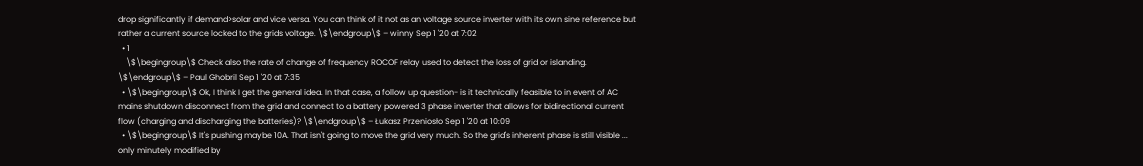drop significantly if demand>solar and vice versa. You can think of it not as an voltage source inverter with its own sine reference but rather a current source locked to the grids voltage. \$\endgroup\$ – winny Sep 1 '20 at 7:02
  • 1
    \$\begingroup\$ Check also the rate of change of frequency ROCOF relay used to detect the loss of grid or islanding. \$\endgroup\$ – Paul Ghobril Sep 1 '20 at 7:35
  • \$\begingroup\$ Ok, I think I get the general idea. In that case, a follow up question- is it technically feasible to in event of AC mains shutdown disconnect from the grid and connect to a battery powered 3 phase inverter that allows for bidirectional current flow (charging and discharging the batteries)? \$\endgroup\$ – Łukasz Przeniosło Sep 1 '20 at 10:09
  • \$\begingroup\$ It's pushing maybe 10A. That isn't going to move the grid very much. So the grid's inherent phase is still visible ... only minutely modified by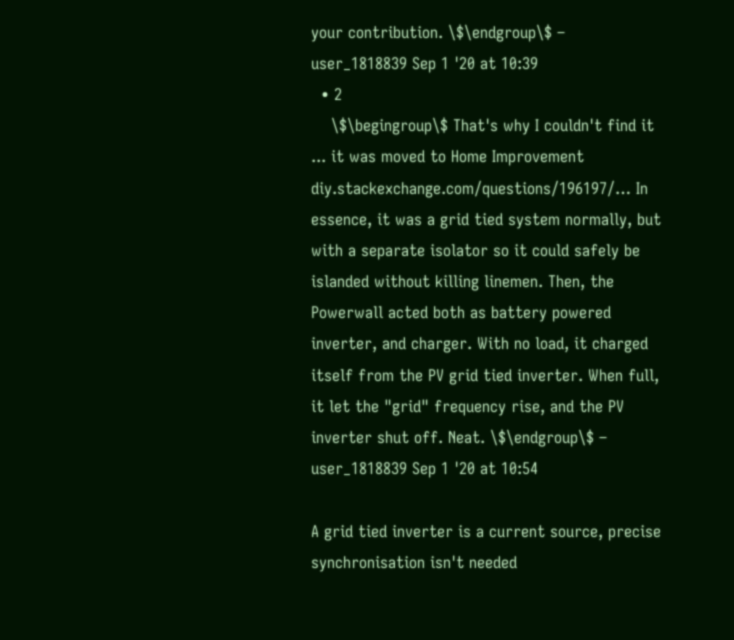your contribution. \$\endgroup\$ – user_1818839 Sep 1 '20 at 10:39
  • 2
    \$\begingroup\$ That's why I couldn't find it ... it was moved to Home Improvement diy.stackexchange.com/questions/196197/… In essence, it was a grid tied system normally, but with a separate isolator so it could safely be islanded without killing linemen. Then, the Powerwall acted both as battery powered inverter, and charger. With no load, it charged itself from the PV grid tied inverter. When full, it let the "grid" frequency rise, and the PV inverter shut off. Neat. \$\endgroup\$ – user_1818839 Sep 1 '20 at 10:54

A grid tied inverter is a current source, precise synchronisation isn't needed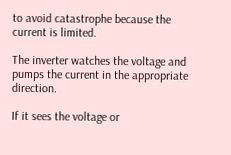to avoid catastrophe because the current is limited.

The inverter watches the voltage and pumps the current in the appropriate direction.

If it sees the voltage or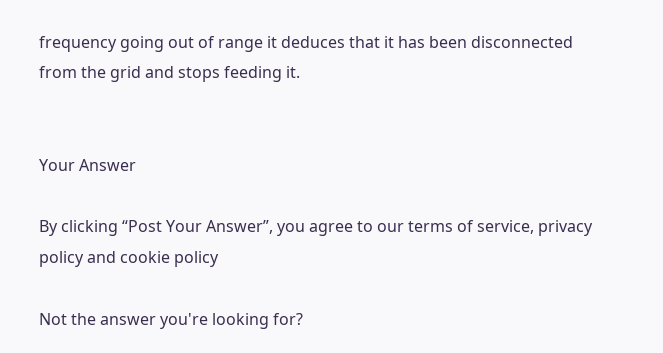frequency going out of range it deduces that it has been disconnected from the grid and stops feeding it.


Your Answer

By clicking “Post Your Answer”, you agree to our terms of service, privacy policy and cookie policy

Not the answer you're looking for?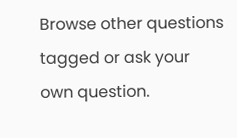Browse other questions tagged or ask your own question.